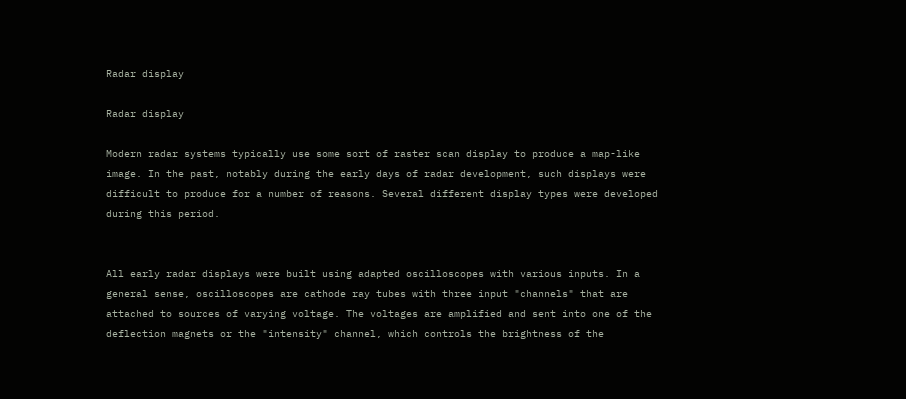Radar display

Radar display

Modern radar systems typically use some sort of raster scan display to produce a map-like image. In the past, notably during the early days of radar development, such displays were difficult to produce for a number of reasons. Several different display types were developed during this period.


All early radar displays were built using adapted oscilloscopes with various inputs. In a general sense, oscilloscopes are cathode ray tubes with three input "channels" that are attached to sources of varying voltage. The voltages are amplified and sent into one of the deflection magnets or the "intensity" channel, which controls the brightness of the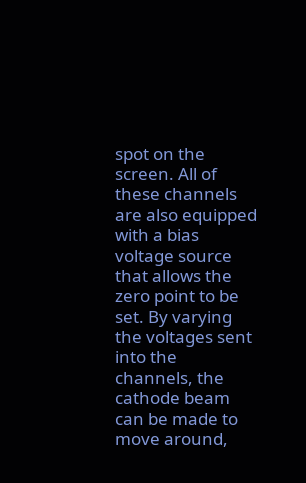spot on the screen. All of these channels are also equipped with a bias voltage source that allows the zero point to be set. By varying the voltages sent into the channels, the cathode beam can be made to move around,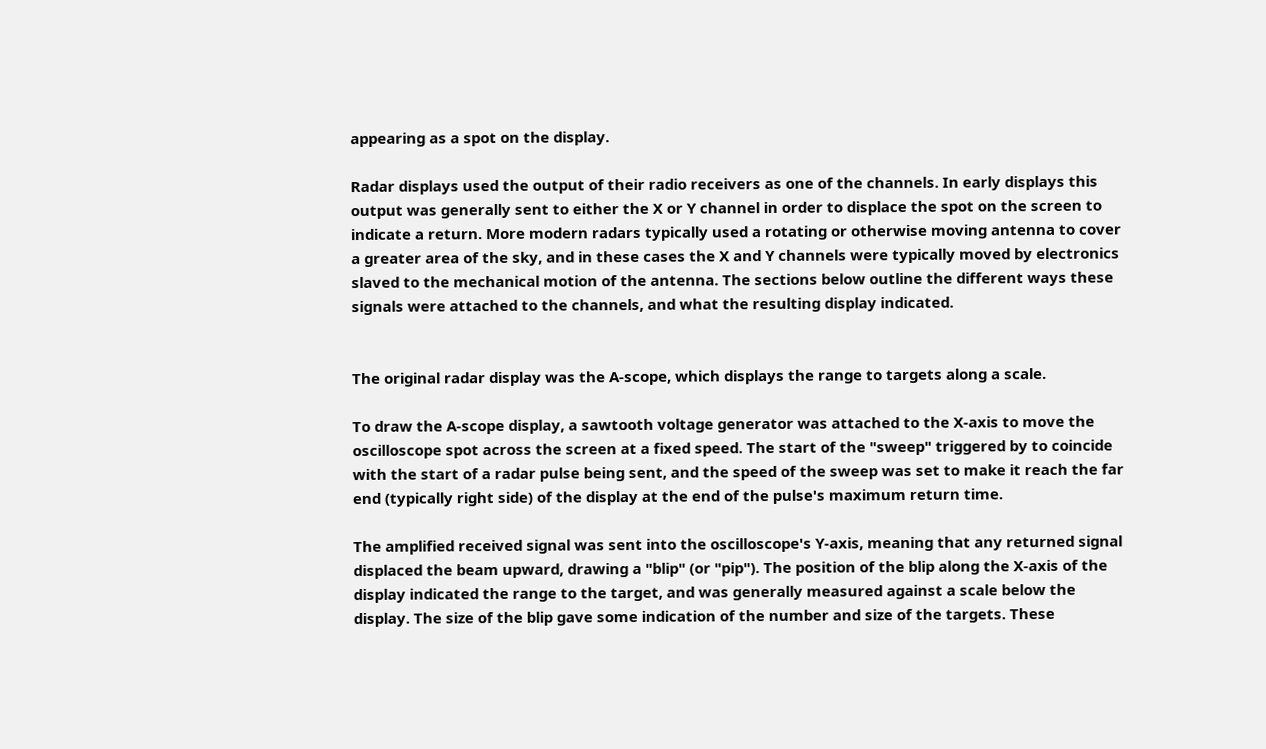appearing as a spot on the display.

Radar displays used the output of their radio receivers as one of the channels. In early displays this output was generally sent to either the X or Y channel in order to displace the spot on the screen to indicate a return. More modern radars typically used a rotating or otherwise moving antenna to cover a greater area of the sky, and in these cases the X and Y channels were typically moved by electronics slaved to the mechanical motion of the antenna. The sections below outline the different ways these signals were attached to the channels, and what the resulting display indicated.


The original radar display was the A-scope, which displays the range to targets along a scale.

To draw the A-scope display, a sawtooth voltage generator was attached to the X-axis to move the oscilloscope spot across the screen at a fixed speed. The start of the "sweep" triggered by to coincide with the start of a radar pulse being sent, and the speed of the sweep was set to make it reach the far end (typically right side) of the display at the end of the pulse's maximum return time.

The amplified received signal was sent into the oscilloscope's Y-axis, meaning that any returned signal displaced the beam upward, drawing a "blip" (or "pip"). The position of the blip along the X-axis of the display indicated the range to the target, and was generally measured against a scale below the display. The size of the blip gave some indication of the number and size of the targets. These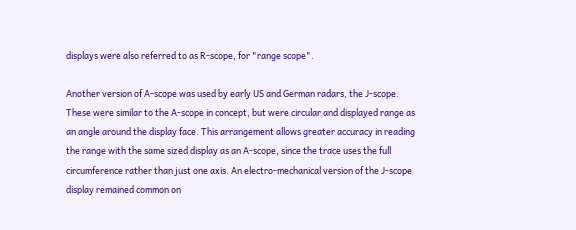displays were also referred to as R-scope, for "range scope".

Another version of A-scope was used by early US and German radars, the J-scope. These were similar to the A-scope in concept, but were circular and displayed range as an angle around the display face. This arrangement allows greater accuracy in reading the range with the same sized display as an A-scope, since the trace uses the full circumference rather than just one axis. An electro-mechanical version of the J-scope display remained common on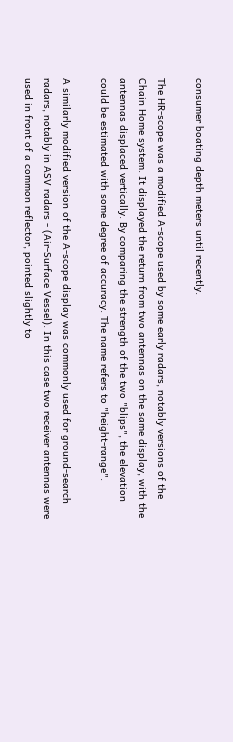consumer boating depth meters until recently.

The HR-scope was a modified A-scope used by some early radars, notably versions of the Chain Home system. It displayed the return from two antennas on the same display, with the antennas displaced vertically. By comparing the strength of the two "blips", the elevation could be estimated with some degree of accuracy. The name refers to "height-range".

A similarly modified version of the A-scope display was commonly used for ground-search radars, notably in ASV radars - (Air-Surface Vessel). In this case two receiver antennas were used in front of a common reflector, pointed slightly to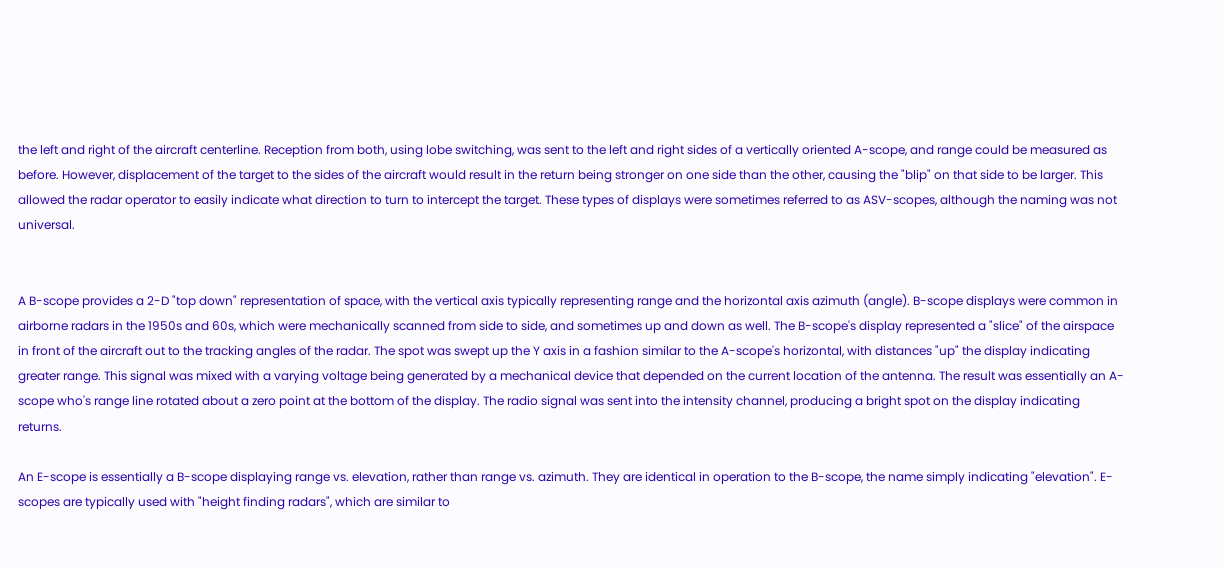the left and right of the aircraft centerline. Reception from both, using lobe switching, was sent to the left and right sides of a vertically oriented A-scope, and range could be measured as before. However, displacement of the target to the sides of the aircraft would result in the return being stronger on one side than the other, causing the "blip" on that side to be larger. This allowed the radar operator to easily indicate what direction to turn to intercept the target. These types of displays were sometimes referred to as ASV-scopes, although the naming was not universal.


A B-scope provides a 2-D "top down" representation of space, with the vertical axis typically representing range and the horizontal axis azimuth (angle). B-scope displays were common in airborne radars in the 1950s and 60s, which were mechanically scanned from side to side, and sometimes up and down as well. The B-scope's display represented a "slice" of the airspace in front of the aircraft out to the tracking angles of the radar. The spot was swept up the Y axis in a fashion similar to the A-scope's horizontal, with distances "up" the display indicating greater range. This signal was mixed with a varying voltage being generated by a mechanical device that depended on the current location of the antenna. The result was essentially an A-scope who's range line rotated about a zero point at the bottom of the display. The radio signal was sent into the intensity channel, producing a bright spot on the display indicating returns.

An E-scope is essentially a B-scope displaying range vs. elevation, rather than range vs. azimuth. They are identical in operation to the B-scope, the name simply indicating "elevation". E-scopes are typically used with "height finding radars", which are similar to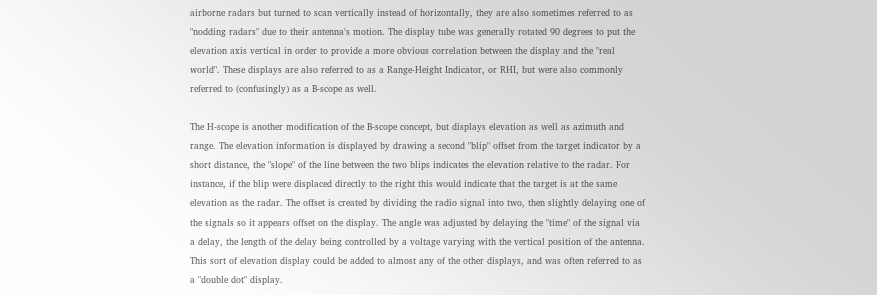airborne radars but turned to scan vertically instead of horizontally, they are also sometimes referred to as "nodding radars" due to their antenna's motion. The display tube was generally rotated 90 degrees to put the elevation axis vertical in order to provide a more obvious correlation between the display and the "real world". These displays are also referred to as a Range-Height Indicator, or RHI, but were also commonly referred to (confusingly) as a B-scope as well.

The H-scope is another modification of the B-scope concept, but displays elevation as well as azimuth and range. The elevation information is displayed by drawing a second "blip" offset from the target indicator by a short distance, the "slope" of the line between the two blips indicates the elevation relative to the radar. For instance, if the blip were displaced directly to the right this would indicate that the target is at the same elevation as the radar. The offset is created by dividing the radio signal into two, then slightly delaying one of the signals so it appears offset on the display. The angle was adjusted by delaying the "time" of the signal via a delay, the length of the delay being controlled by a voltage varying with the vertical position of the antenna. This sort of elevation display could be added to almost any of the other displays, and was often referred to as a "double dot" display.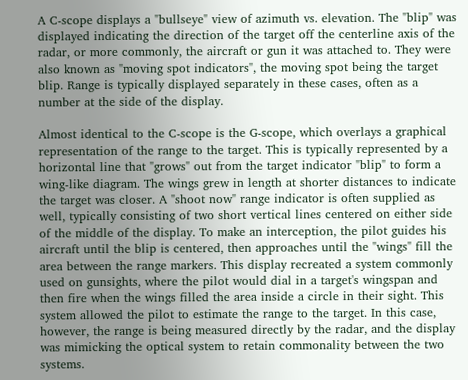A C-scope displays a "bullseye" view of azimuth vs. elevation. The "blip" was displayed indicating the direction of the target off the centerline axis of the radar, or more commonly, the aircraft or gun it was attached to. They were also known as "moving spot indicators", the moving spot being the target blip. Range is typically displayed separately in these cases, often as a number at the side of the display.

Almost identical to the C-scope is the G-scope, which overlays a graphical representation of the range to the target. This is typically represented by a horizontal line that "grows" out from the target indicator "blip" to form a wing-like diagram. The wings grew in length at shorter distances to indicate the target was closer. A "shoot now" range indicator is often supplied as well, typically consisting of two short vertical lines centered on either side of the middle of the display. To make an interception, the pilot guides his aircraft until the blip is centered, then approaches until the "wings" fill the area between the range markers. This display recreated a system commonly used on gunsights, where the pilot would dial in a target's wingspan and then fire when the wings filled the area inside a circle in their sight. This system allowed the pilot to estimate the range to the target. In this case, however, the range is being measured directly by the radar, and the display was mimicking the optical system to retain commonality between the two systems.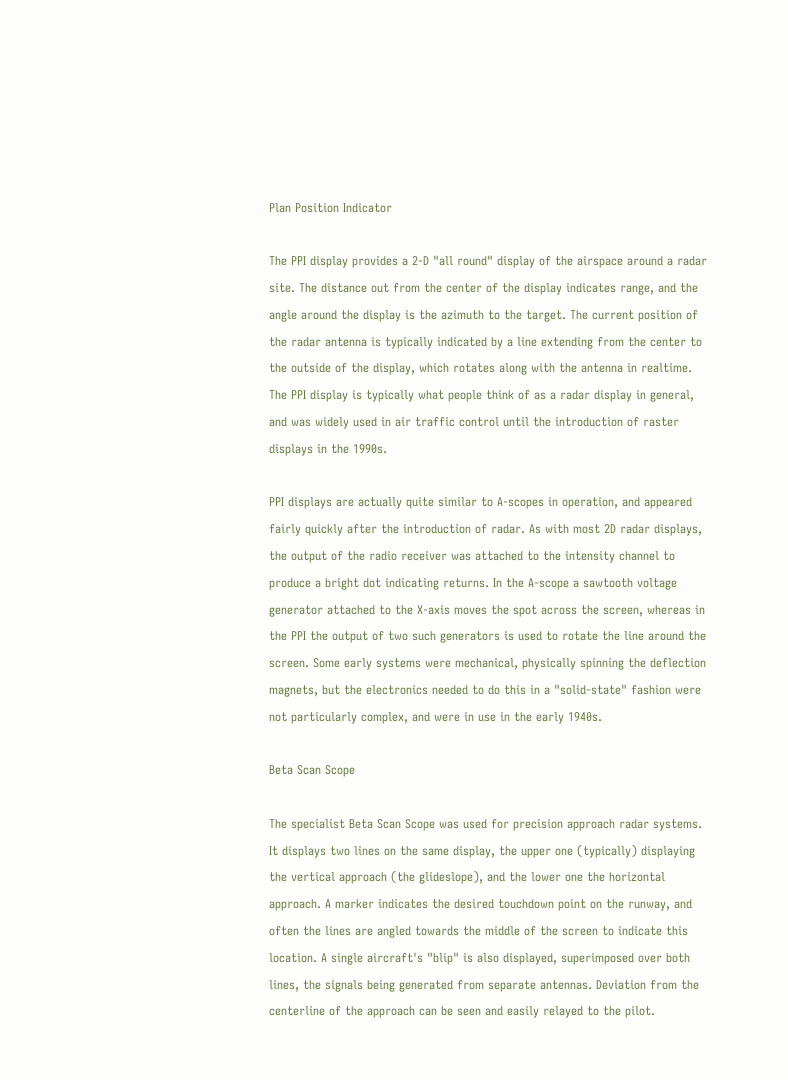Plan Position Indicator

The PPI display provides a 2-D "all round" display of the airspace around a radar site. The distance out from the center of the display indicates range, and the angle around the display is the azimuth to the target. The current position of the radar antenna is typically indicated by a line extending from the center to the outside of the display, which rotates along with the antenna in realtime. The PPI display is typically what people think of as a radar display in general, and was widely used in air traffic control until the introduction of raster displays in the 1990s.

PPI displays are actually quite similar to A-scopes in operation, and appeared fairly quickly after the introduction of radar. As with most 2D radar displays, the output of the radio receiver was attached to the intensity channel to produce a bright dot indicating returns. In the A-scope a sawtooth voltage generator attached to the X-axis moves the spot across the screen, whereas in the PPI the output of two such generators is used to rotate the line around the screen. Some early systems were mechanical, physically spinning the deflection magnets, but the electronics needed to do this in a "solid-state" fashion were not particularly complex, and were in use in the early 1940s.

Beta Scan Scope

The specialist Beta Scan Scope was used for precision approach radar systems. It displays two lines on the same display, the upper one (typically) displaying the vertical approach (the glideslope), and the lower one the horizontal approach. A marker indicates the desired touchdown point on the runway, and often the lines are angled towards the middle of the screen to indicate this location. A single aircraft's "blip" is also displayed, superimposed over both lines, the signals being generated from separate antennas. Deviation from the centerline of the approach can be seen and easily relayed to the pilot.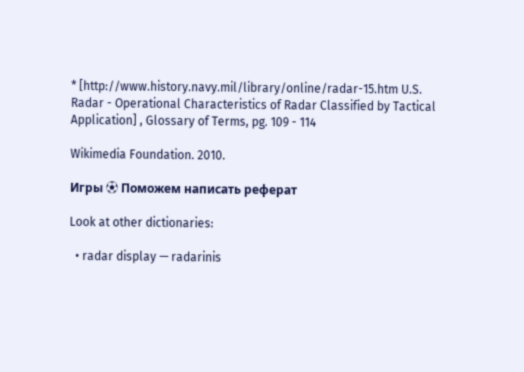* [http://www.history.navy.mil/library/online/radar-15.htm U.S. Radar - Operational Characteristics of Radar Classified by Tactical Application] , Glossary of Terms, pg. 109 - 114

Wikimedia Foundation. 2010.

Игры ⚽ Поможем написать реферат

Look at other dictionaries:

  • radar display — radarinis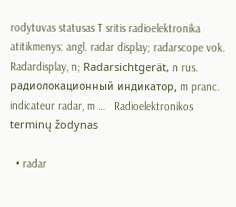rodytuvas statusas T sritis radioelektronika atitikmenys: angl. radar display; radarscope vok. Radardisplay, n; Radarsichtgerät, n rus. радиолокационный индикатор, m pranc. indicateur radar, m …   Radioelektronikos terminų žodynas

  • radar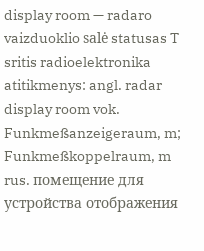display room — radaro vaizduoklio salė statusas T sritis radioelektronika atitikmenys: angl. radar display room vok. Funkmeßanzeigeraum, m; Funkmeßkoppelraum, m rus. помещение для устройства отображения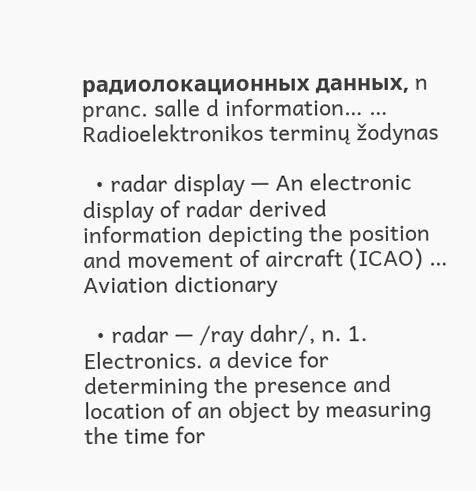радиолокационных данных, n pranc. salle d information… …   Radioelektronikos terminų žodynas

  • radar display — An electronic display of radar derived information depicting the position and movement of aircraft (ICAO) …   Aviation dictionary

  • radar — /ray dahr/, n. 1. Electronics. a device for determining the presence and location of an object by measuring the time for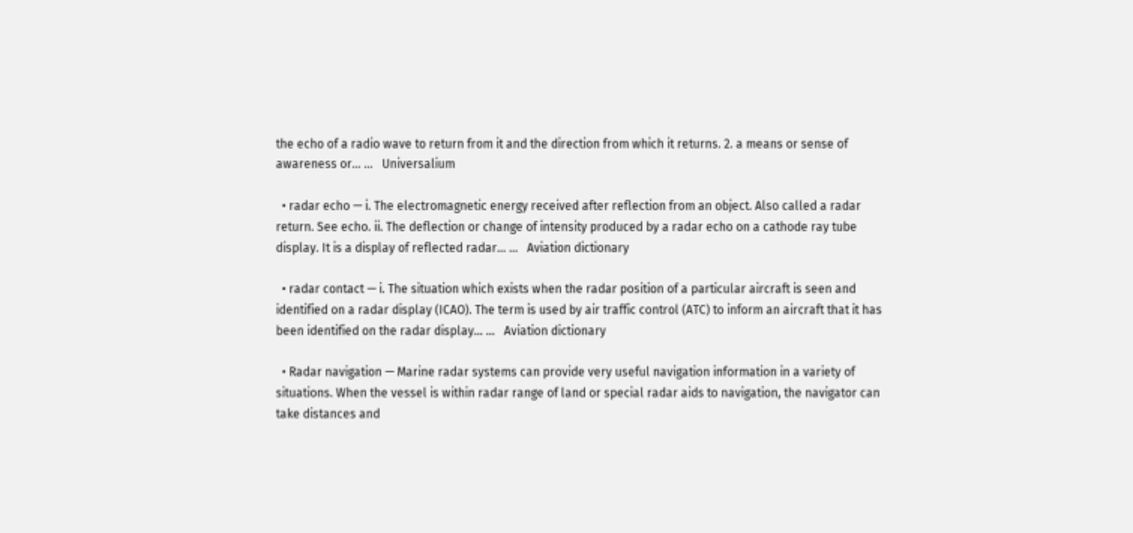the echo of a radio wave to return from it and the direction from which it returns. 2. a means or sense of awareness or… …   Universalium

  • radar echo — i. The electromagnetic energy received after reflection from an object. Also called a radar return. See echo. ii. The deflection or change of intensity produced by a radar echo on a cathode ray tube display. It is a display of reflected radar… …   Aviation dictionary

  • radar contact — i. The situation which exists when the radar position of a particular aircraft is seen and identified on a radar display (ICAO). The term is used by air traffic control (ATC) to inform an aircraft that it has been identified on the radar display… …   Aviation dictionary

  • Radar navigation — Marine radar systems can provide very useful navigation information in a variety of situations. When the vessel is within radar range of land or special radar aids to navigation, the navigator can take distances and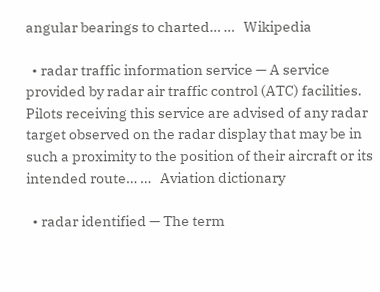angular bearings to charted… …   Wikipedia

  • radar traffic information service — A service provided by radar air traffic control (ATC) facilities. Pilots receiving this service are advised of any radar target observed on the radar display that may be in such a proximity to the position of their aircraft or its intended route… …   Aviation dictionary

  • radar identified — The term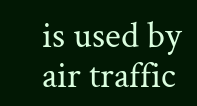is used by air traffic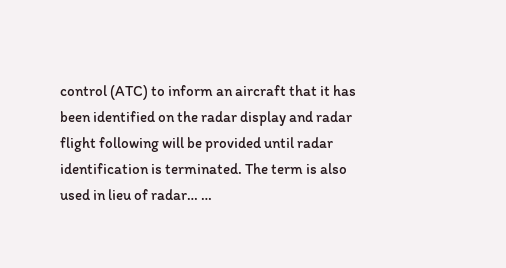control (ATC) to inform an aircraft that it has been identified on the radar display and radar flight following will be provided until radar identification is terminated. The term is also used in lieu of radar… …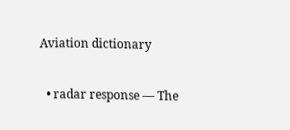Aviation dictionary

  • radar response — The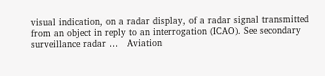visual indication, on a radar display, of a radar signal transmitted from an object in reply to an interrogation (ICAO). See secondary surveillance radar …   Aviation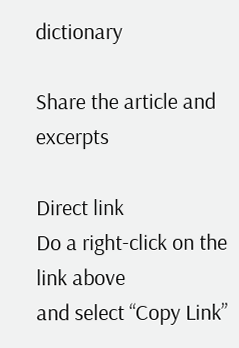dictionary

Share the article and excerpts

Direct link
Do a right-click on the link above
and select “Copy Link”